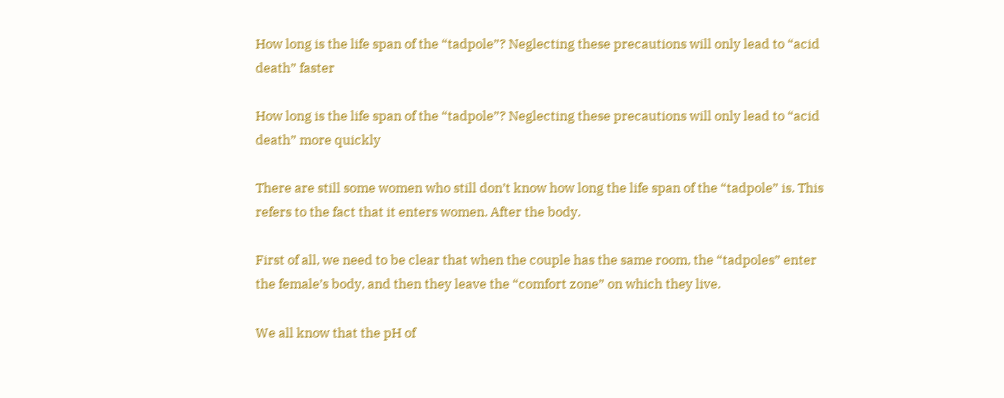How long is the life span of the “tadpole”? Neglecting these precautions will only lead to “acid death” faster

How long is the life span of the “tadpole”? Neglecting these precautions will only lead to “acid death” more quickly

There are still some women who still don’t know how long the life span of the “tadpole” is. This refers to the fact that it enters women. After the body.

First of all, we need to be clear that when the couple has the same room, the “tadpoles” enter the female’s body, and then they leave the “comfort zone” on which they live.

We all know that the pH of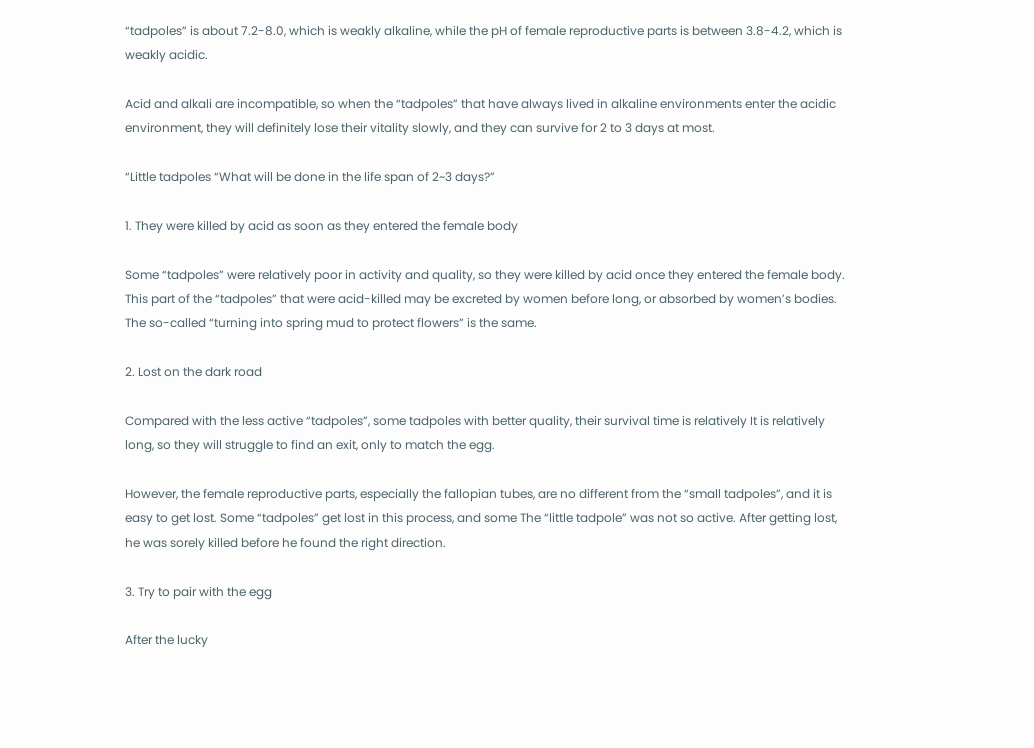“tadpoles” is about 7.2-8.0, which is weakly alkaline, while the pH of female reproductive parts is between 3.8-4.2, which is weakly acidic.

Acid and alkali are incompatible, so when the “tadpoles” that have always lived in alkaline environments enter the acidic environment, they will definitely lose their vitality slowly, and they can survive for 2 to 3 days at most.

“Little tadpoles “What will be done in the life span of 2~3 days?”

1. They were killed by acid as soon as they entered the female body

Some “tadpoles” were relatively poor in activity and quality, so they were killed by acid once they entered the female body. This part of the “tadpoles” that were acid-killed may be excreted by women before long, or absorbed by women’s bodies. The so-called “turning into spring mud to protect flowers” is the same.

2. Lost on the dark road

Compared with the less active “tadpoles”, some tadpoles with better quality, their survival time is relatively It is relatively long, so they will struggle to find an exit, only to match the egg.

However, the female reproductive parts, especially the fallopian tubes, are no different from the “small tadpoles”, and it is easy to get lost. Some “tadpoles” get lost in this process, and some The “little tadpole” was not so active. After getting lost, he was sorely killed before he found the right direction.

3. Try to pair with the egg

After the lucky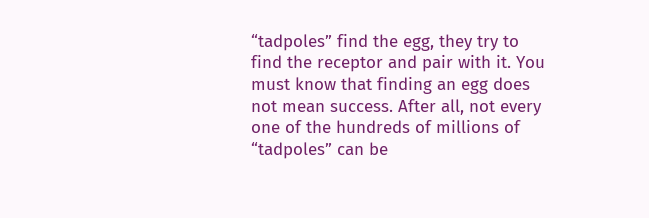“tadpoles” find the egg, they try to find the receptor and pair with it. You must know that finding an egg does not mean success. After all, not every one of the hundreds of millions of “tadpoles” can be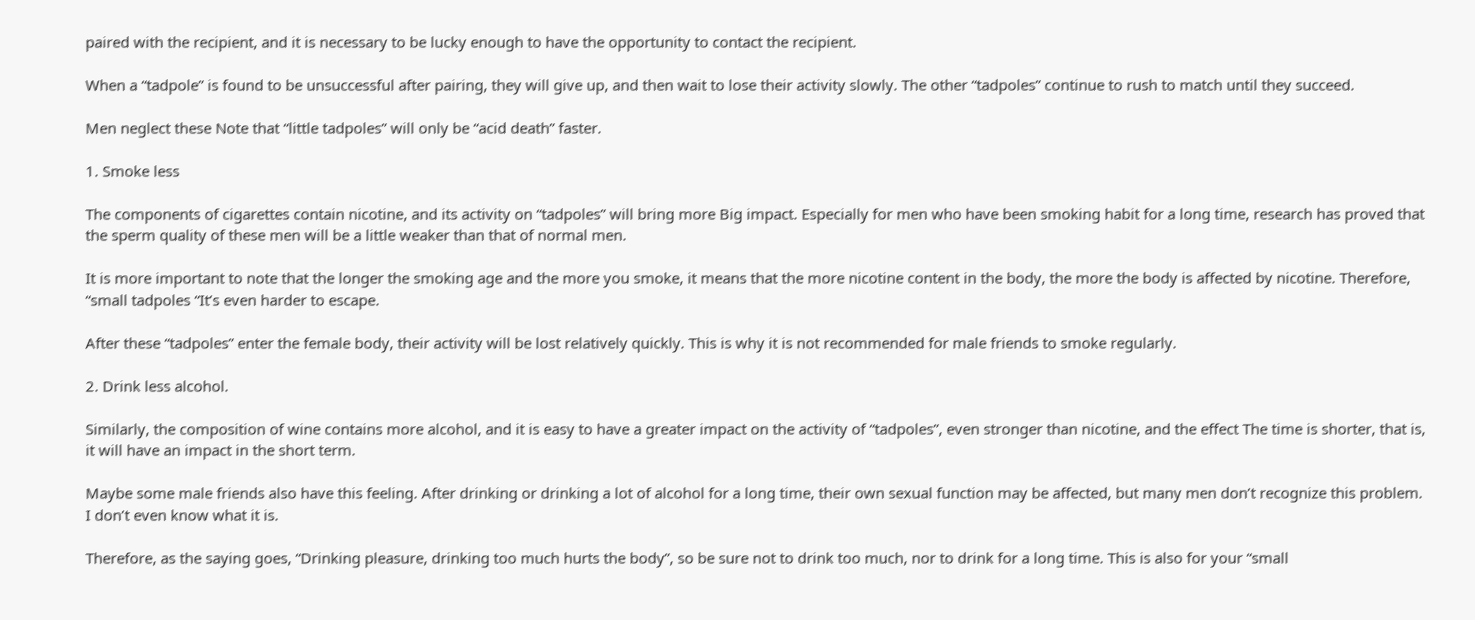paired with the recipient, and it is necessary to be lucky enough to have the opportunity to contact the recipient.

When a “tadpole” is found to be unsuccessful after pairing, they will give up, and then wait to lose their activity slowly. The other “tadpoles” continue to rush to match until they succeed.

Men neglect these Note that “little tadpoles” will only be “acid death” faster.

1. Smoke less

The components of cigarettes contain nicotine, and its activity on “tadpoles” will bring more Big impact. Especially for men who have been smoking habit for a long time, research has proved that the sperm quality of these men will be a little weaker than that of normal men.

It is more important to note that the longer the smoking age and the more you smoke, it means that the more nicotine content in the body, the more the body is affected by nicotine. Therefore, “small tadpoles “It’s even harder to escape.

After these “tadpoles” enter the female body, their activity will be lost relatively quickly. This is why it is not recommended for male friends to smoke regularly.

2. Drink less alcohol.

Similarly, the composition of wine contains more alcohol, and it is easy to have a greater impact on the activity of “tadpoles”, even stronger than nicotine, and the effect The time is shorter, that is, it will have an impact in the short term.

Maybe some male friends also have this feeling. After drinking or drinking a lot of alcohol for a long time, their own sexual function may be affected, but many men don’t recognize this problem. I don’t even know what it is.

Therefore, as the saying goes, “Drinking pleasure, drinking too much hurts the body”, so be sure not to drink too much, nor to drink for a long time. This is also for your “small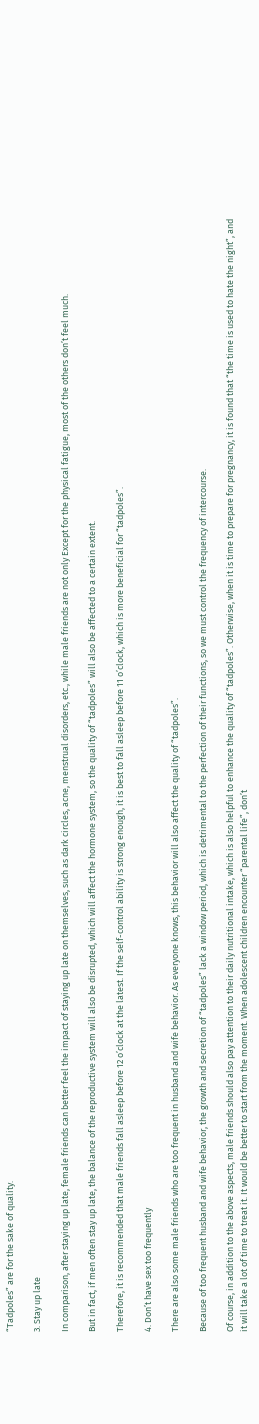“Tadpoles” are for the sake of quality.

3. Stay up late

In comparison, after staying up late, female friends can better feel the impact of staying up late on themselves, such as dark circles, acne, menstrual disorders, etc., while male friends are not only Except for the physical fatigue, most of the others don’t feel much.

But in fact, if men often stay up late, the balance of the reproductive system will also be disrupted, which will affect the hormone system, so the quality of “tadpoles” will also be affected to a certain extent.

Therefore, it is recommended that male friends fall asleep before 12 o’clock at the latest. If the self-control ability is strong enough, it is best to fall asleep before 11 o’clock, which is more beneficial for “tadpoles”.

4. Don’t have sex too frequently

There are also some male friends who are too frequent in husband and wife behavior. As everyone knows, this behavior will also affect the quality of “tadpoles”.

Because of too frequent husband and wife behavior, the growth and secretion of “tadpoles” lack a window period, which is detrimental to the perfection of their functions, so we must control the frequency of intercourse.

Of course, in addition to the above aspects, male friends should also pay attention to their daily nutritional intake, which is also helpful to enhance the quality of “tadpoles”. Otherwise, when it is time to prepare for pregnancy, it is found that “the time is used to hate the night”, and it will take a lot of time to treat it. It would be better to start from the moment. When adolescent children encounter “parental life”, don’t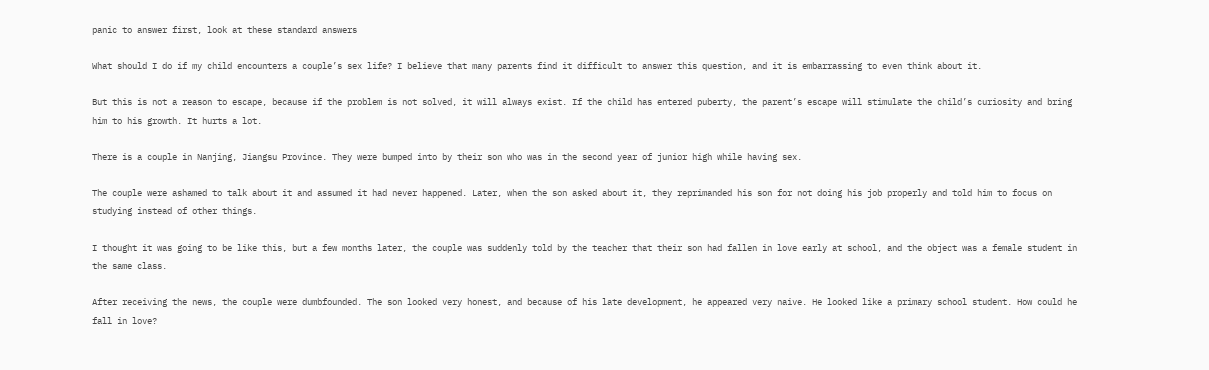panic to answer first, look at these standard answers

What should I do if my child encounters a couple’s sex life? I believe that many parents find it difficult to answer this question, and it is embarrassing to even think about it.

But this is not a reason to escape, because if the problem is not solved, it will always exist. If the child has entered puberty, the parent’s escape will stimulate the child’s curiosity and bring him to his growth. It hurts a lot.

There is a couple in Nanjing, Jiangsu Province. They were bumped into by their son who was in the second year of junior high while having sex.

The couple were ashamed to talk about it and assumed it had never happened. Later, when the son asked about it, they reprimanded his son for not doing his job properly and told him to focus on studying instead of other things.

I thought it was going to be like this, but a few months later, the couple was suddenly told by the teacher that their son had fallen in love early at school, and the object was a female student in the same class.

After receiving the news, the couple were dumbfounded. The son looked very honest, and because of his late development, he appeared very naive. He looked like a primary school student. How could he fall in love?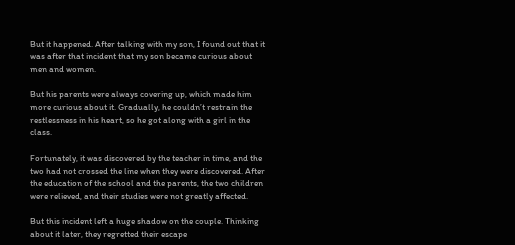But it happened. After talking with my son, I found out that it was after that incident that my son became curious about men and women.

But his parents were always covering up, which made him more curious about it. Gradually, he couldn’t restrain the restlessness in his heart, so he got along with a girl in the class.

Fortunately, it was discovered by the teacher in time, and the two had not crossed the line when they were discovered. After the education of the school and the parents, the two children were relieved, and their studies were not greatly affected.

But this incident left a huge shadow on the couple. Thinking about it later, they regretted their escape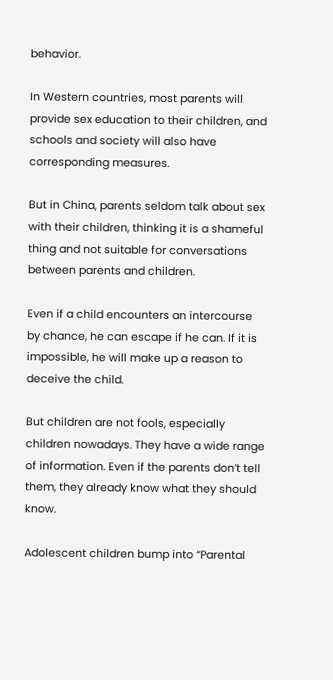behavior.

In Western countries, most parents will provide sex education to their children, and schools and society will also have corresponding measures.

But in China, parents seldom talk about sex with their children, thinking it is a shameful thing and not suitable for conversations between parents and children.

Even if a child encounters an intercourse by chance, he can escape if he can. If it is impossible, he will make up a reason to deceive the child.

But children are not fools, especially children nowadays. They have a wide range of information. Even if the parents don’t tell them, they already know what they should know.

Adolescent children bump into “Parental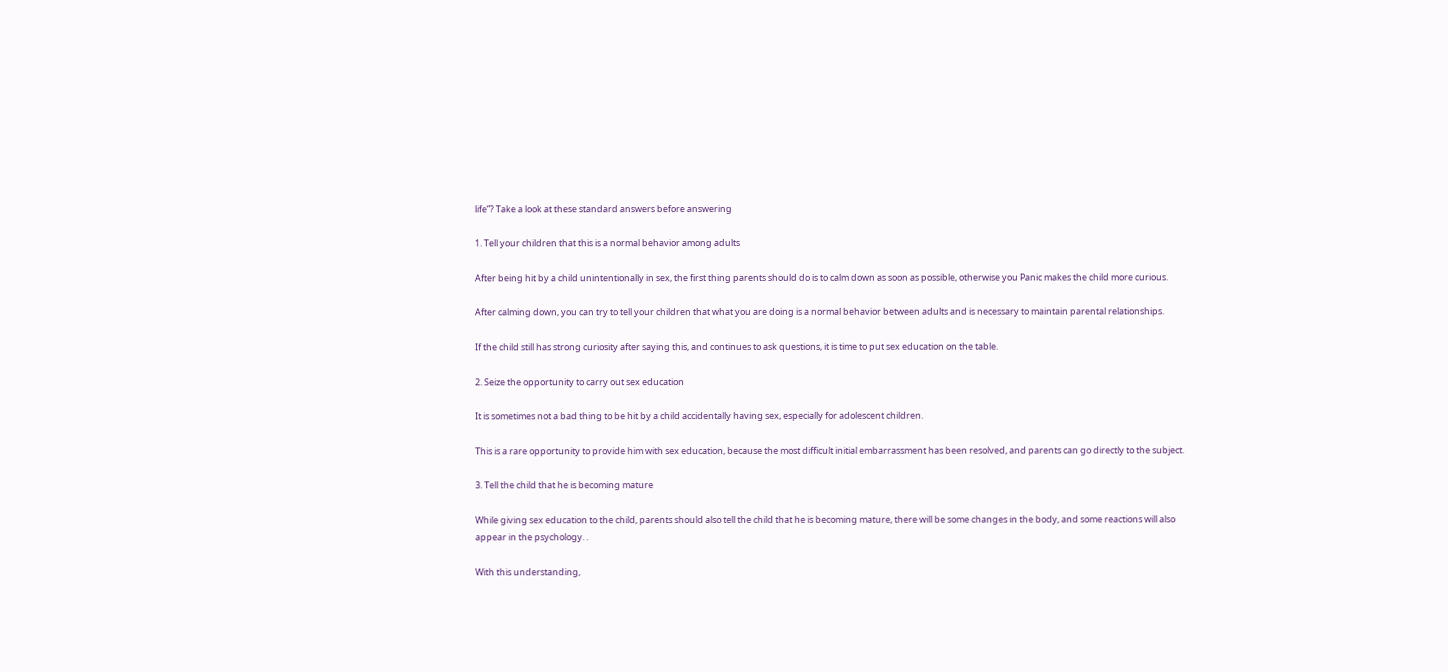life”? Take a look at these standard answers before answering

1. Tell your children that this is a normal behavior among adults

After being hit by a child unintentionally in sex, the first thing parents should do is to calm down as soon as possible, otherwise you Panic makes the child more curious.

After calming down, you can try to tell your children that what you are doing is a normal behavior between adults and is necessary to maintain parental relationships.

If the child still has strong curiosity after saying this, and continues to ask questions, it is time to put sex education on the table.

2. Seize the opportunity to carry out sex education

It is sometimes not a bad thing to be hit by a child accidentally having sex, especially for adolescent children.

This is a rare opportunity to provide him with sex education, because the most difficult initial embarrassment has been resolved, and parents can go directly to the subject.

3. Tell the child that he is becoming mature

While giving sex education to the child, parents should also tell the child that he is becoming mature, there will be some changes in the body, and some reactions will also appear in the psychology. .

With this understanding,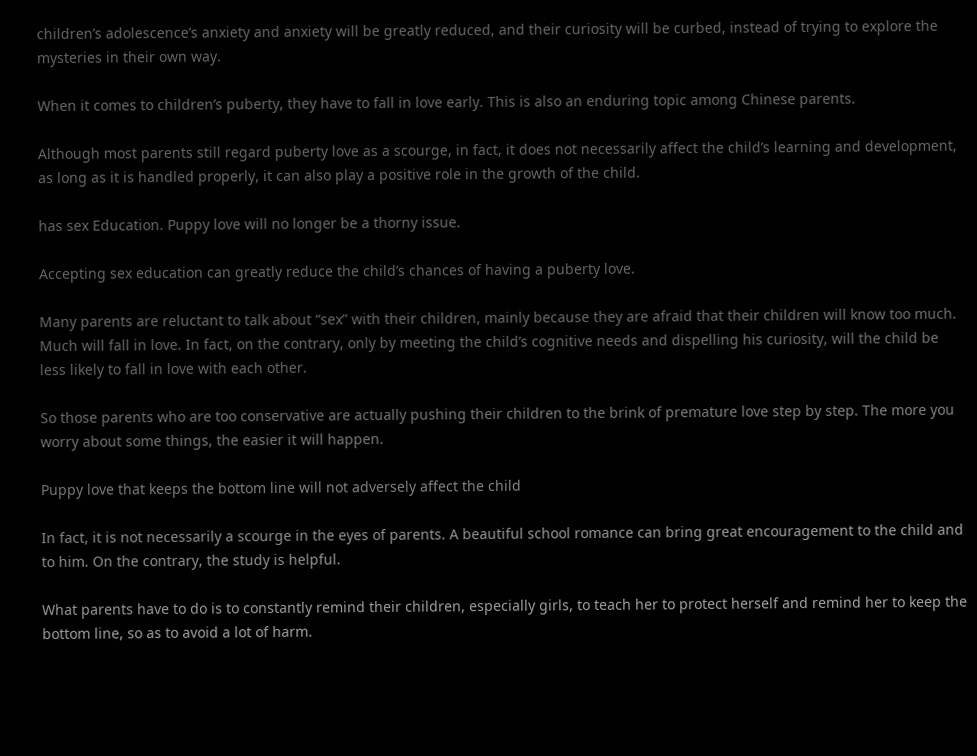children’s adolescence’s anxiety and anxiety will be greatly reduced, and their curiosity will be curbed, instead of trying to explore the mysteries in their own way.

When it comes to children’s puberty, they have to fall in love early. This is also an enduring topic among Chinese parents.

Although most parents still regard puberty love as a scourge, in fact, it does not necessarily affect the child’s learning and development, as long as it is handled properly, it can also play a positive role in the growth of the child.

has sex Education. Puppy love will no longer be a thorny issue.

Accepting sex education can greatly reduce the child’s chances of having a puberty love.

Many parents are reluctant to talk about “sex” with their children, mainly because they are afraid that their children will know too much. Much will fall in love. In fact, on the contrary, only by meeting the child’s cognitive needs and dispelling his curiosity, will the child be less likely to fall in love with each other.

So those parents who are too conservative are actually pushing their children to the brink of premature love step by step. The more you worry about some things, the easier it will happen.

Puppy love that keeps the bottom line will not adversely affect the child

In fact, it is not necessarily a scourge in the eyes of parents. A beautiful school romance can bring great encouragement to the child and to him. On the contrary, the study is helpful.

What parents have to do is to constantly remind their children, especially girls, to teach her to protect herself and remind her to keep the bottom line, so as to avoid a lot of harm.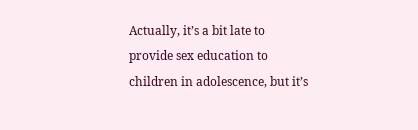Actually, it’s a bit late to provide sex education to children in adolescence, but it’s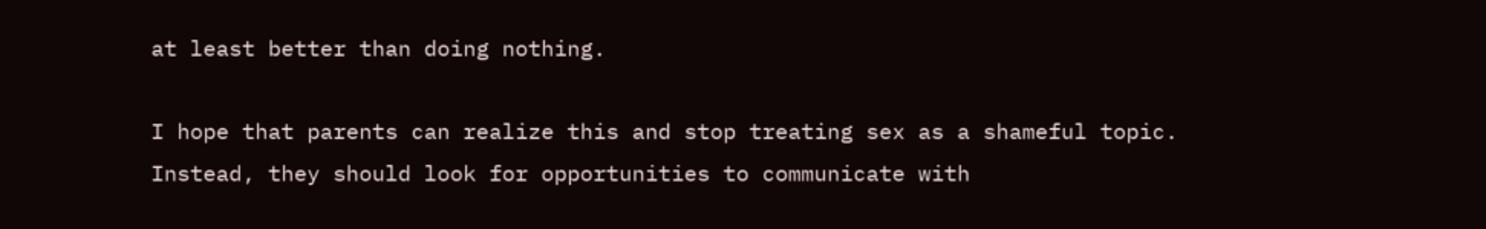at least better than doing nothing.

I hope that parents can realize this and stop treating sex as a shameful topic. Instead, they should look for opportunities to communicate with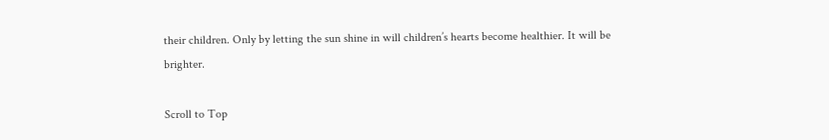their children. Only by letting the sun shine in will children’s hearts become healthier. It will be brighter.

Scroll to Top